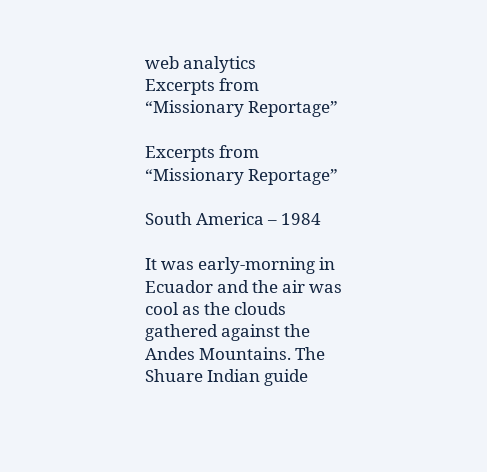web analytics
Excerpts from “Missionary Reportage”

Excerpts from “Missionary Reportage”

South America – 1984

It was early-morning in Ecuador and the air was cool as the clouds gathered against the Andes Mountains. The Shuare Indian guide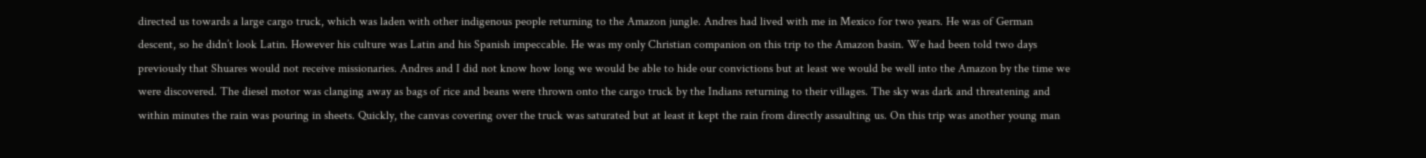directed us towards a large cargo truck, which was laden with other indigenous people returning to the Amazon jungle. Andres had lived with me in Mexico for two years. He was of German descent, so he didn’t look Latin. However his culture was Latin and his Spanish impeccable. He was my only Christian companion on this trip to the Amazon basin. We had been told two days previously that Shuares would not receive missionaries. Andres and I did not know how long we would be able to hide our convictions but at least we would be well into the Amazon by the time we were discovered. The diesel motor was clanging away as bags of rice and beans were thrown onto the cargo truck by the Indians returning to their villages. The sky was dark and threatening and within minutes the rain was pouring in sheets. Quickly, the canvas covering over the truck was saturated but at least it kept the rain from directly assaulting us. On this trip was another young man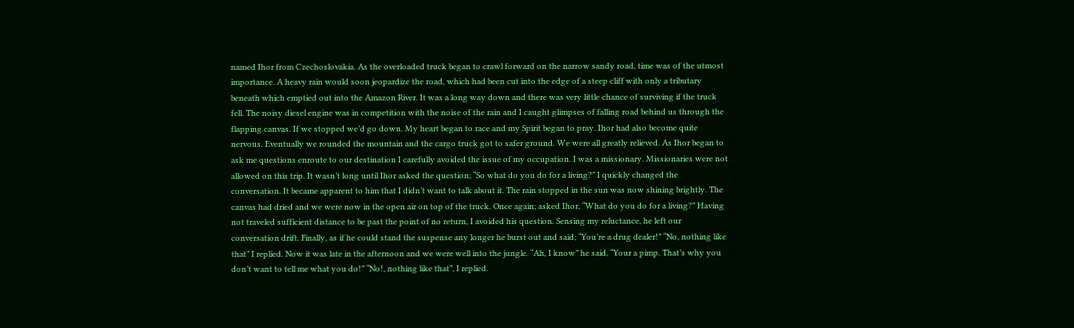named Ihor from Czechoslovakia. As the overloaded truck began to crawl forward on the narrow sandy road, time was of the utmost importance. A heavy rain would soon jeopardize the road, which had been cut into the edge of a steep cliff with only a tributary beneath which emptied out into the Amazon River. It was a long way down and there was very little chance of surviving if the truck fell. The noisy diesel engine was in competition with the noise of the rain and I caught glimpses of falling road behind us through the flapping canvas. If we stopped we’d go down. My heart began to race and my Spirit began to pray. Ihor had also become quite nervous. Eventually we rounded the mountain and the cargo truck got to safer ground. We were all greatly relieved. As Ihor began to ask me questions enroute to our destination I carefully avoided the issue of my occupation. I was a missionary. Missionaries were not allowed on this trip. It wasn’t long until Ihor asked the question; “So what do you do for a living?” I quickly changed the conversation. It became apparent to him that I didn’t want to talk about it. The rain stopped in the sun was now shining brightly. The canvas had dried and we were now in the open air on top of the truck. Once again; asked Ihor, “What do you do for a living?” Having not traveled sufficient distance to be past the point of no return, I avoided his question. Sensing my reluctance, he left our conversation drift. Finally, as if he could stand the suspense any longer he burst out and said; “You’re a drug dealer!” “No, nothing like that” I replied. Now it was late in the afternoon and we were well into the jungle. “Ah, I know” he said, “Your a pimp. That’s why you don’t want to tell me what you do!” “No!, nothing like that”, I replied.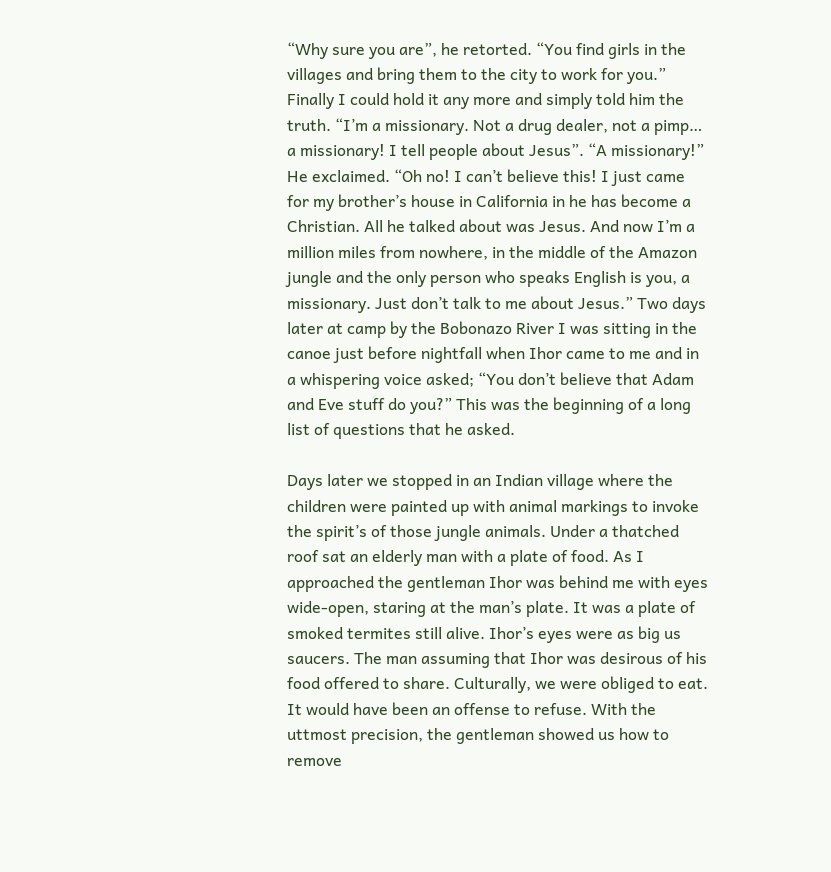“Why sure you are”, he retorted. “You find girls in the villages and bring them to the city to work for you.” Finally I could hold it any more and simply told him the truth. “I’m a missionary. Not a drug dealer, not a pimp… a missionary! I tell people about Jesus”. “A missionary!” He exclaimed. “Oh no! I can’t believe this! I just came for my brother’s house in California in he has become a Christian. All he talked about was Jesus. And now I’m a million miles from nowhere, in the middle of the Amazon jungle and the only person who speaks English is you, a missionary. Just don’t talk to me about Jesus.” Two days later at camp by the Bobonazo River I was sitting in the canoe just before nightfall when Ihor came to me and in a whispering voice asked; “You don’t believe that Adam and Eve stuff do you?” This was the beginning of a long list of questions that he asked.

Days later we stopped in an Indian village where the children were painted up with animal markings to invoke the spirit’s of those jungle animals. Under a thatched roof sat an elderly man with a plate of food. As I approached the gentleman Ihor was behind me with eyes wide-open, staring at the man’s plate. It was a plate of smoked termites still alive. Ihor’s eyes were as big us saucers. The man assuming that Ihor was desirous of his food offered to share. Culturally, we were obliged to eat. It would have been an offense to refuse. With the uttmost precision, the gentleman showed us how to remove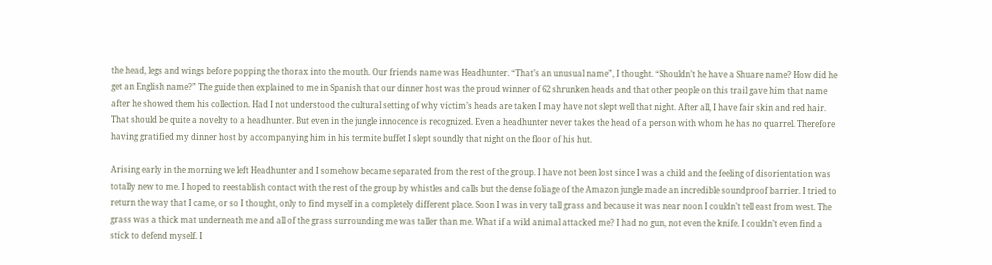the head, legs and wings before popping the thorax into the mouth. Our friends name was Headhunter. “That’s an unusual name”, I thought. “Shouldn’t he have a Shuare name? How did he get an English name?” The guide then explained to me in Spanish that our dinner host was the proud winner of 62 shrunken heads and that other people on this trail gave him that name after he showed them his collection. Had I not understood the cultural setting of why victim’s heads are taken I may have not slept well that night. After all, I have fair skin and red hair. That should be quite a novelty to a headhunter. But even in the jungle innocence is recognized. Even a headhunter never takes the head of a person with whom he has no quarrel. Therefore having gratified my dinner host by accompanying him in his termite buffet I slept soundly that night on the floor of his hut.

Arising early in the morning we left Headhunter and I somehow became separated from the rest of the group. I have not been lost since I was a child and the feeling of disorientation was totally new to me. I hoped to reestablish contact with the rest of the group by whistles and calls but the dense foliage of the Amazon jungle made an incredible soundproof barrier. I tried to return the way that I came, or so I thought, only to find myself in a completely different place. Soon I was in very tall grass and because it was near noon I couldn’t tell east from west. The grass was a thick mat underneath me and all of the grass surrounding me was taller than me. What if a wild animal attacked me? I had no gun, not even the knife. I couldn’t even find a stick to defend myself. I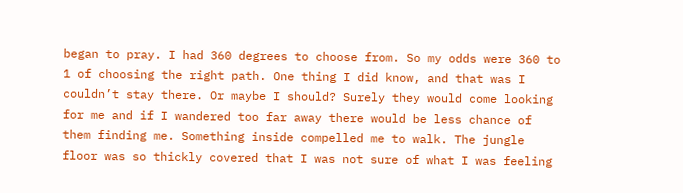began to pray. I had 360 degrees to choose from. So my odds were 360 to 1 of choosing the right path. One thing I did know, and that was I couldn’t stay there. Or maybe I should? Surely they would come looking for me and if I wandered too far away there would be less chance of them finding me. Something inside compelled me to walk. The jungle floor was so thickly covered that I was not sure of what I was feeling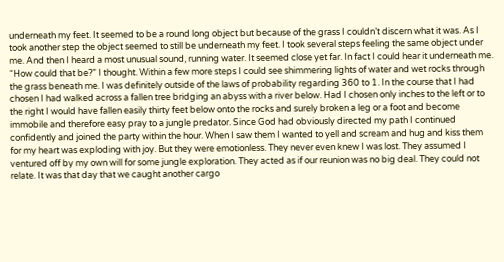underneath my feet. It seemed to be a round long object but because of the grass I couldn’t discern what it was. As I took another step the object seemed to still be underneath my feet. I took several steps feeling the same object under me. And then I heard a most unusual sound, running water. It seemed close yet far. In fact I could hear it underneath me. “How could that be?” I thought. Within a few more steps I could see shimmering lights of water and wet rocks through the grass beneath me. I was definitely outside of the laws of probability regarding 360 to 1. In the course that I had chosen I had walked across a fallen tree bridging an abyss with a river below. Had I chosen only inches to the left or to the right I would have fallen easily thirty feet below onto the rocks and surely broken a leg or a foot and become immobile and therefore easy pray to a jungle predator. Since God had obviously directed my path I continued confidently and joined the party within the hour. When I saw them I wanted to yell and scream and hug and kiss them for my heart was exploding with joy. But they were emotionless. They never even knew I was lost. They assumed I ventured off by my own will for some jungle exploration. They acted as if our reunion was no big deal. They could not relate. It was that day that we caught another cargo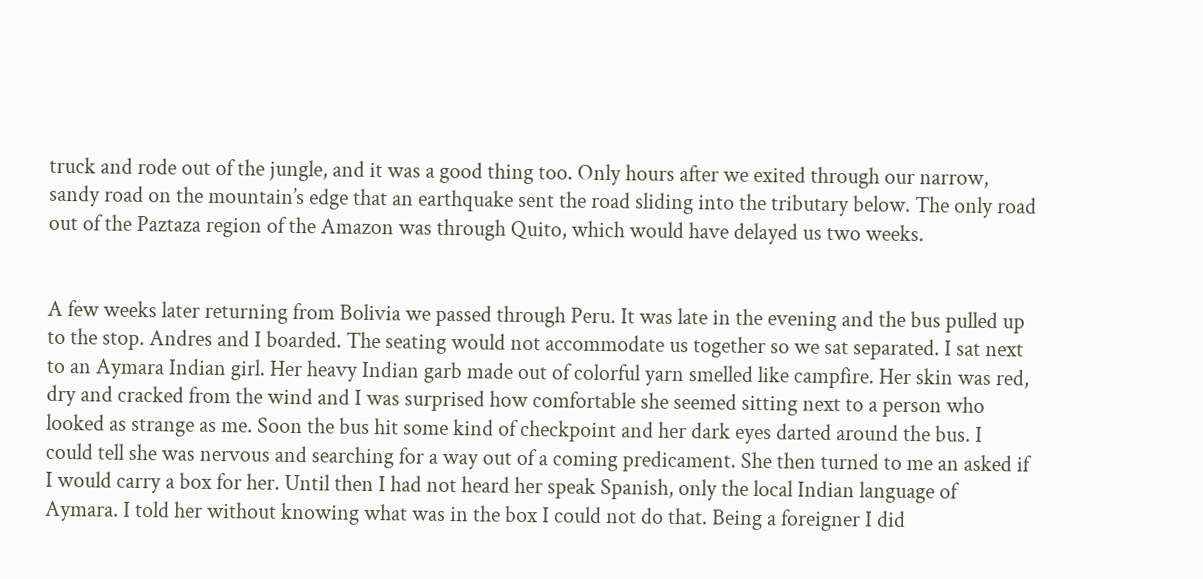truck and rode out of the jungle, and it was a good thing too. Only hours after we exited through our narrow, sandy road on the mountain’s edge that an earthquake sent the road sliding into the tributary below. The only road out of the Paztaza region of the Amazon was through Quito, which would have delayed us two weeks.


A few weeks later returning from Bolivia we passed through Peru. It was late in the evening and the bus pulled up to the stop. Andres and I boarded. The seating would not accommodate us together so we sat separated. I sat next to an Aymara Indian girl. Her heavy Indian garb made out of colorful yarn smelled like campfire. Her skin was red, dry and cracked from the wind and I was surprised how comfortable she seemed sitting next to a person who looked as strange as me. Soon the bus hit some kind of checkpoint and her dark eyes darted around the bus. I could tell she was nervous and searching for a way out of a coming predicament. She then turned to me an asked if I would carry a box for her. Until then I had not heard her speak Spanish, only the local Indian language of Aymara. I told her without knowing what was in the box I could not do that. Being a foreigner I did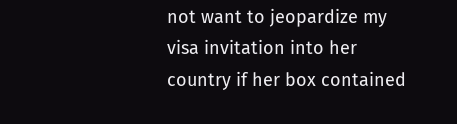not want to jeopardize my visa invitation into her country if her box contained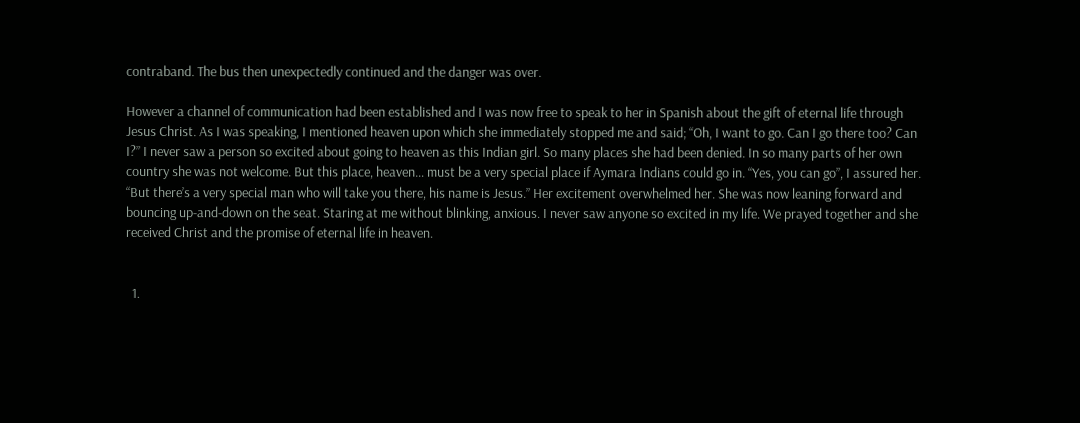contraband. The bus then unexpectedly continued and the danger was over.

However a channel of communication had been established and I was now free to speak to her in Spanish about the gift of eternal life through Jesus Christ. As I was speaking, I mentioned heaven upon which she immediately stopped me and said; “Oh, I want to go. Can I go there too? Can I?” I never saw a person so excited about going to heaven as this Indian girl. So many places she had been denied. In so many parts of her own country she was not welcome. But this place, heaven… must be a very special place if Aymara Indians could go in. “Yes, you can go”, I assured her. “But there’s a very special man who will take you there, his name is Jesus.” Her excitement overwhelmed her. She was now leaning forward and bouncing up-and-down on the seat. Staring at me without blinking, anxious. I never saw anyone so excited in my life. We prayed together and she received Christ and the promise of eternal life in heaven.


  1.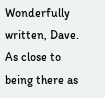Wonderfully written, Dave. As close to being there as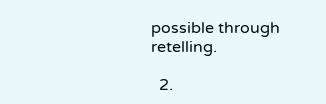possible through retelling.

  2.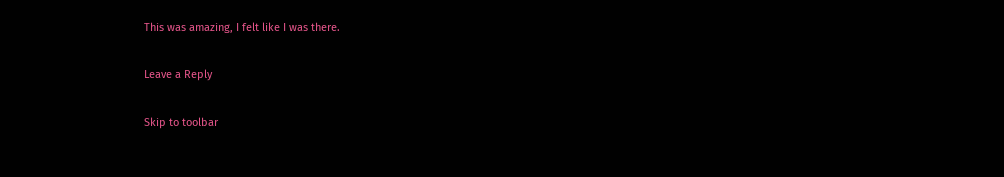This was amazing, I felt like I was there.

Leave a Reply

Skip to toolbar